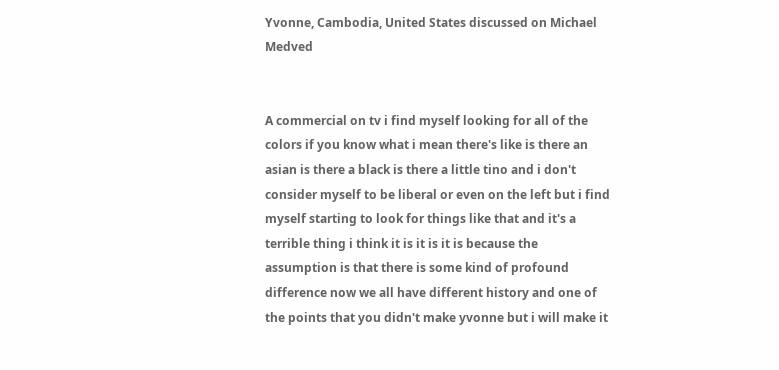Yvonne, Cambodia, United States discussed on Michael Medved


A commercial on tv i find myself looking for all of the colors if you know what i mean there's like is there an asian is there a black is there a little tino and i don't consider myself to be liberal or even on the left but i find myself starting to look for things like that and it's a terrible thing i think it is it is it is because the assumption is that there is some kind of profound difference now we all have different history and one of the points that you didn't make yvonne but i will make it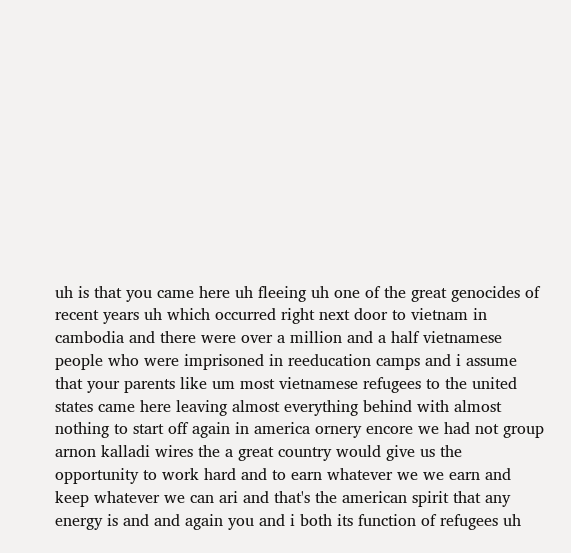uh is that you came here uh fleeing uh one of the great genocides of recent years uh which occurred right next door to vietnam in cambodia and there were over a million and a half vietnamese people who were imprisoned in reeducation camps and i assume that your parents like um most vietnamese refugees to the united states came here leaving almost everything behind with almost nothing to start off again in america ornery encore we had not group arnon kalladi wires the a great country would give us the opportunity to work hard and to earn whatever we we earn and keep whatever we can ari and that's the american spirit that any energy is and and again you and i both its function of refugees uh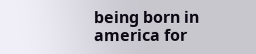being born in america for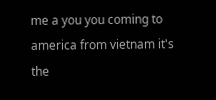me a you you coming to america from vietnam it's the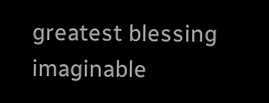greatest blessing imaginable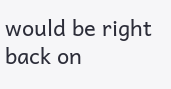would be right back on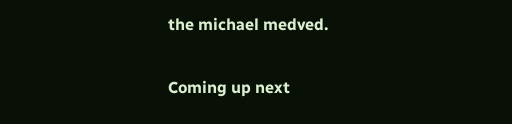the michael medved.

Coming up next